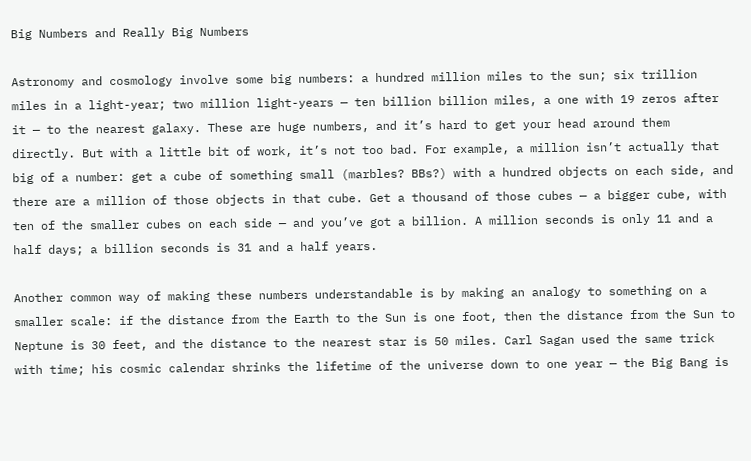Big Numbers and Really Big Numbers

Astronomy and cosmology involve some big numbers: a hundred million miles to the sun; six trillion miles in a light-year; two million light-years — ten billion billion miles, a one with 19 zeros after it — to the nearest galaxy. These are huge numbers, and it’s hard to get your head around them directly. But with a little bit of work, it’s not too bad. For example, a million isn’t actually that big of a number: get a cube of something small (marbles? BBs?) with a hundred objects on each side, and there are a million of those objects in that cube. Get a thousand of those cubes — a bigger cube, with ten of the smaller cubes on each side — and you’ve got a billion. A million seconds is only 11 and a half days; a billion seconds is 31 and a half years.

Another common way of making these numbers understandable is by making an analogy to something on a smaller scale: if the distance from the Earth to the Sun is one foot, then the distance from the Sun to Neptune is 30 feet, and the distance to the nearest star is 50 miles. Carl Sagan used the same trick with time; his cosmic calendar shrinks the lifetime of the universe down to one year — the Big Bang is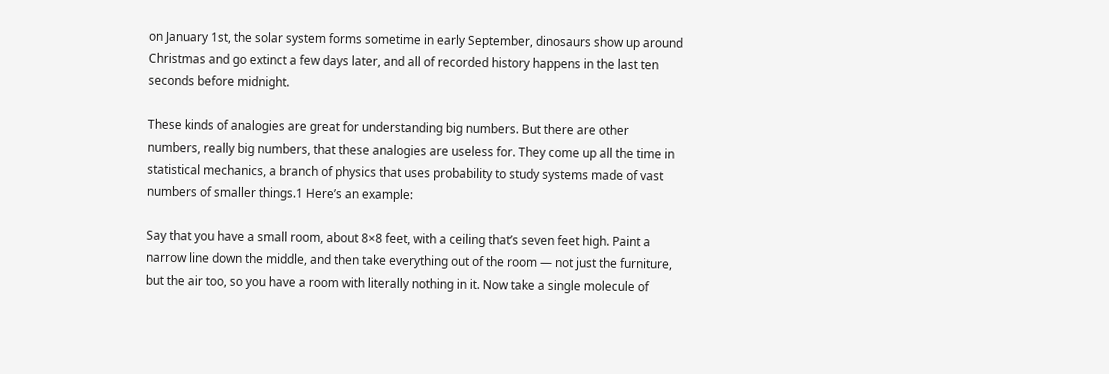on January 1st, the solar system forms sometime in early September, dinosaurs show up around Christmas and go extinct a few days later, and all of recorded history happens in the last ten seconds before midnight.

These kinds of analogies are great for understanding big numbers. But there are other numbers, really big numbers, that these analogies are useless for. They come up all the time in statistical mechanics, a branch of physics that uses probability to study systems made of vast numbers of smaller things.1 Here’s an example:

Say that you have a small room, about 8×8 feet, with a ceiling that’s seven feet high. Paint a narrow line down the middle, and then take everything out of the room — not just the furniture, but the air too, so you have a room with literally nothing in it. Now take a single molecule of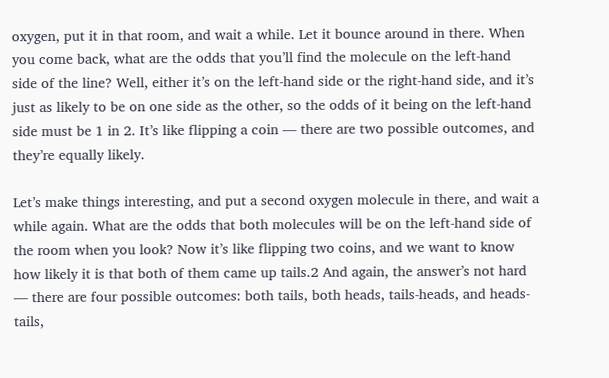oxygen, put it in that room, and wait a while. Let it bounce around in there. When you come back, what are the odds that you’ll find the molecule on the left-hand side of the line? Well, either it’s on the left-hand side or the right-hand side, and it’s just as likely to be on one side as the other, so the odds of it being on the left-hand side must be 1 in 2. It’s like flipping a coin — there are two possible outcomes, and they’re equally likely.

Let’s make things interesting, and put a second oxygen molecule in there, and wait a while again. What are the odds that both molecules will be on the left-hand side of the room when you look? Now it’s like flipping two coins, and we want to know how likely it is that both of them came up tails.2 And again, the answer’s not hard — there are four possible outcomes: both tails, both heads, tails-heads, and heads-tails,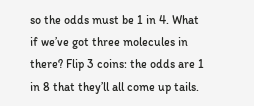so the odds must be 1 in 4. What if we’ve got three molecules in there? Flip 3 coins: the odds are 1 in 8 that they’ll all come up tails.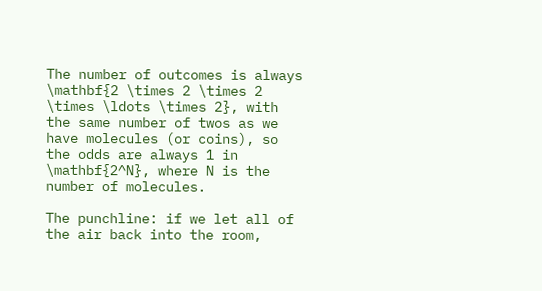The number of outcomes is always  \mathbf{2 \times 2 \times 2 \times \ldots \times 2}, with the same number of twos as we have molecules (or coins), so the odds are always 1 in \mathbf{2^N}, where N is the number of molecules.

The punchline: if we let all of the air back into the room,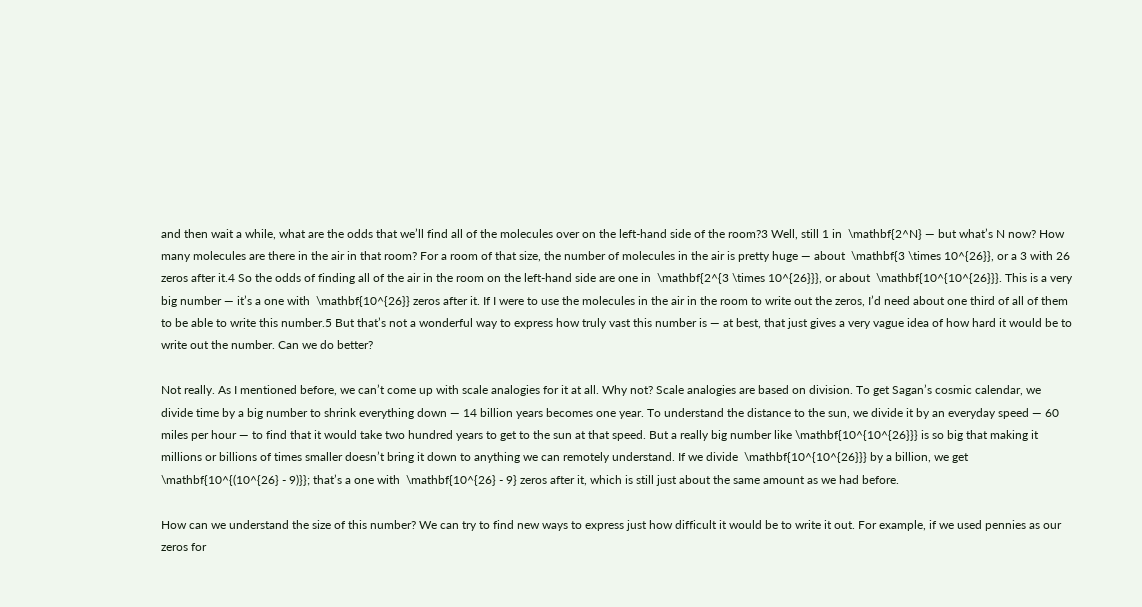and then wait a while, what are the odds that we’ll find all of the molecules over on the left-hand side of the room?3 Well, still 1 in  \mathbf{2^N} — but what’s N now? How many molecules are there in the air in that room? For a room of that size, the number of molecules in the air is pretty huge — about  \mathbf{3 \times 10^{26}}, or a 3 with 26 zeros after it.4 So the odds of finding all of the air in the room on the left-hand side are one in  \mathbf{2^{3 \times 10^{26}}}, or about  \mathbf{10^{10^{26}}}. This is a very big number — it’s a one with  \mathbf{10^{26}} zeros after it. If I were to use the molecules in the air in the room to write out the zeros, I’d need about one third of all of them to be able to write this number.5 But that’s not a wonderful way to express how truly vast this number is — at best, that just gives a very vague idea of how hard it would be to write out the number. Can we do better?

Not really. As I mentioned before, we can’t come up with scale analogies for it at all. Why not? Scale analogies are based on division. To get Sagan’s cosmic calendar, we divide time by a big number to shrink everything down — 14 billion years becomes one year. To understand the distance to the sun, we divide it by an everyday speed — 60 miles per hour — to find that it would take two hundred years to get to the sun at that speed. But a really big number like \mathbf{10^{10^{26}}} is so big that making it millions or billions of times smaller doesn’t bring it down to anything we can remotely understand. If we divide  \mathbf{10^{10^{26}}} by a billion, we get  \mathbf{10^{(10^{26} - 9)}}; that’s a one with  \mathbf{10^{26} - 9} zeros after it, which is still just about the same amount as we had before.

How can we understand the size of this number? We can try to find new ways to express just how difficult it would be to write it out. For example, if we used pennies as our zeros for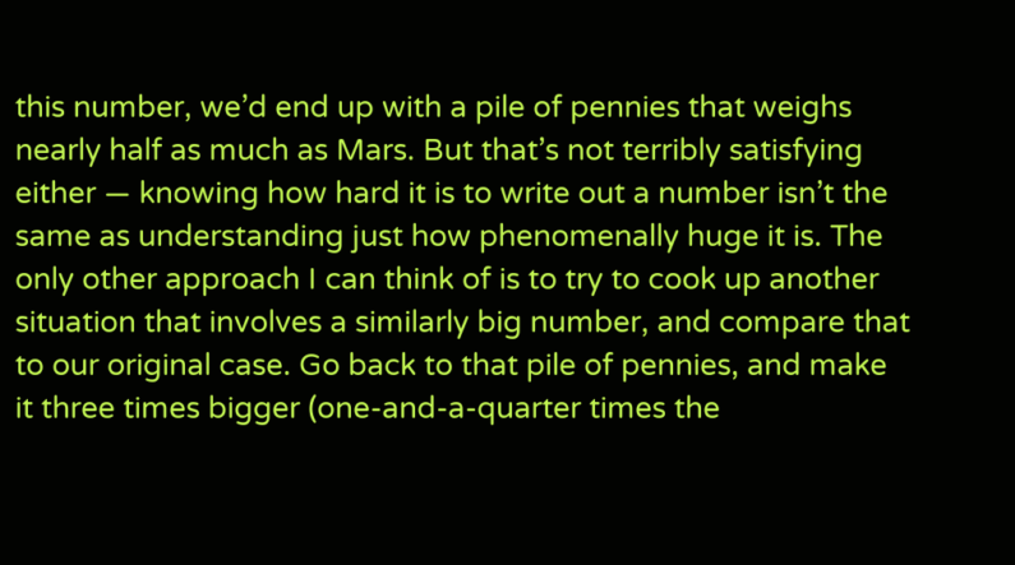this number, we’d end up with a pile of pennies that weighs nearly half as much as Mars. But that’s not terribly satisfying either — knowing how hard it is to write out a number isn’t the same as understanding just how phenomenally huge it is. The only other approach I can think of is to try to cook up another situation that involves a similarly big number, and compare that to our original case. Go back to that pile of pennies, and make it three times bigger (one-and-a-quarter times the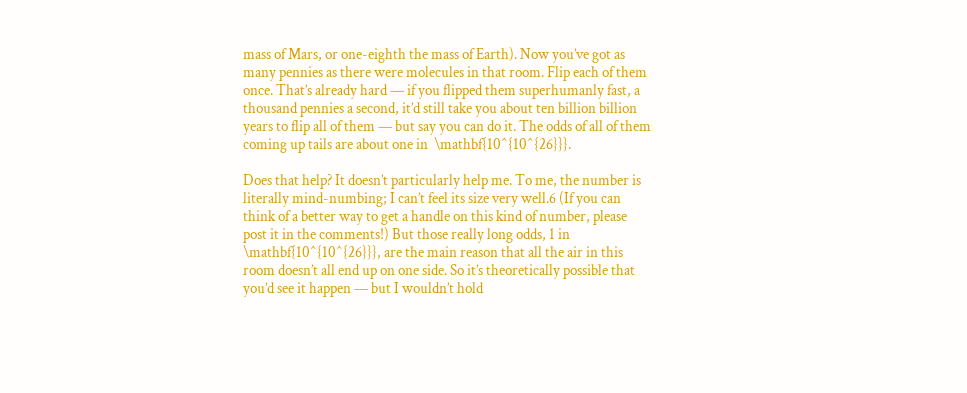mass of Mars, or one-eighth the mass of Earth). Now you’ve got as many pennies as there were molecules in that room. Flip each of them once. That’s already hard — if you flipped them superhumanly fast, a thousand pennies a second, it’d still take you about ten billion billion years to flip all of them — but say you can do it. The odds of all of them coming up tails are about one in  \mathbf{10^{10^{26}}}.

Does that help? It doesn’t particularly help me. To me, the number is literally mind-numbing; I can’t feel its size very well.6 (If you can think of a better way to get a handle on this kind of number, please post it in the comments!) But those really long odds, 1 in  \mathbf{10^{10^{26}}}, are the main reason that all the air in this room doesn’t all end up on one side. So it’s theoretically possible that you’d see it happen — but I wouldn’t hold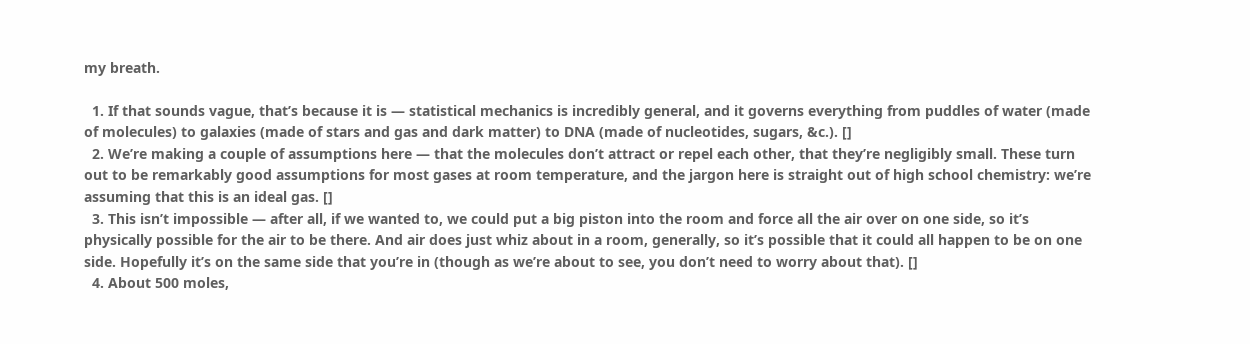my breath.

  1. If that sounds vague, that’s because it is — statistical mechanics is incredibly general, and it governs everything from puddles of water (made of molecules) to galaxies (made of stars and gas and dark matter) to DNA (made of nucleotides, sugars, &c.). []
  2. We’re making a couple of assumptions here — that the molecules don’t attract or repel each other, that they’re negligibly small. These turn out to be remarkably good assumptions for most gases at room temperature, and the jargon here is straight out of high school chemistry: we’re assuming that this is an ideal gas. []
  3. This isn’t impossible — after all, if we wanted to, we could put a big piston into the room and force all the air over on one side, so it’s physically possible for the air to be there. And air does just whiz about in a room, generally, so it’s possible that it could all happen to be on one side. Hopefully it’s on the same side that you’re in (though as we’re about to see, you don’t need to worry about that). []
  4. About 500 moles,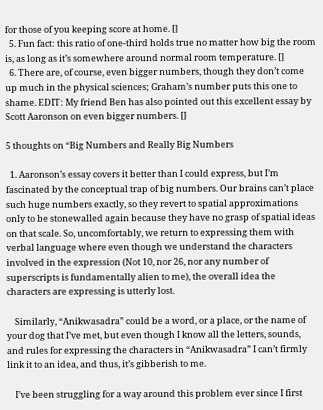for those of you keeping score at home. []
  5. Fun fact: this ratio of one-third holds true no matter how big the room is, as long as it’s somewhere around normal room temperature. []
  6. There are, of course, even bigger numbers, though they don’t come up much in the physical sciences; Graham’s number puts this one to shame. EDIT: My friend Ben has also pointed out this excellent essay by Scott Aaronson on even bigger numbers. []

5 thoughts on “Big Numbers and Really Big Numbers

  1. Aaronson’s essay covers it better than I could express, but I’m fascinated by the conceptual trap of big numbers. Our brains can’t place such huge numbers exactly, so they revert to spatial approximations only to be stonewalled again because they have no grasp of spatial ideas on that scale. So, uncomfortably, we return to expressing them with verbal language where even though we understand the characters involved in the expression (Not 10, nor 26, nor any number of superscripts is fundamentally alien to me), the overall idea the characters are expressing is utterly lost.

    Similarly, “Anikwasadra” could be a word, or a place, or the name of your dog that I’ve met, but even though I know all the letters, sounds, and rules for expressing the characters in “Anikwasadra” I can’t firmly link it to an idea, and thus, it’s gibberish to me.

    I’ve been struggling for a way around this problem ever since I first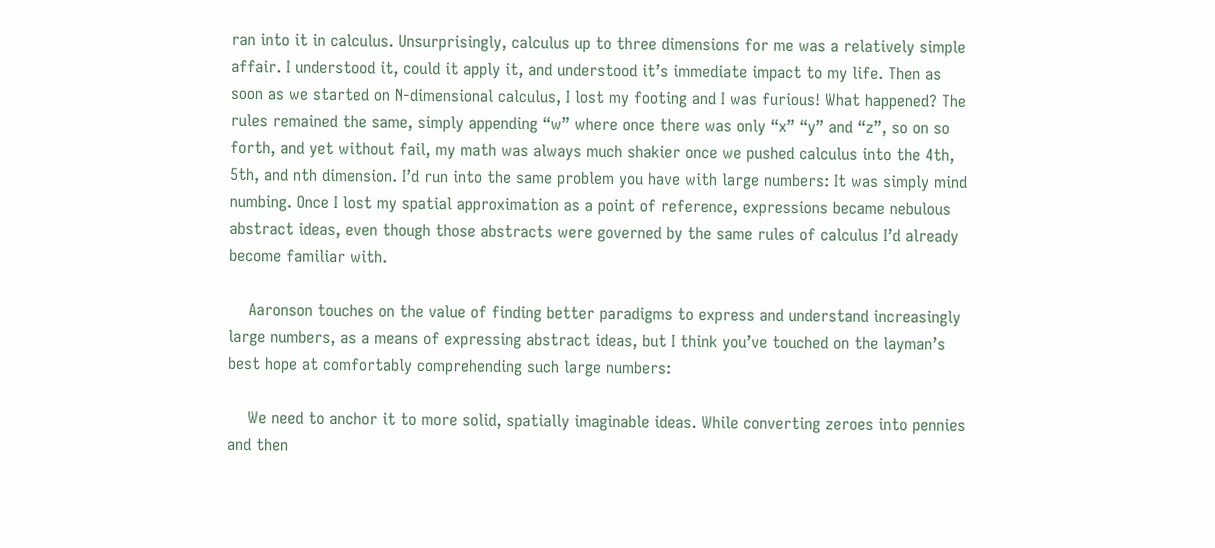ran into it in calculus. Unsurprisingly, calculus up to three dimensions for me was a relatively simple affair. I understood it, could it apply it, and understood it’s immediate impact to my life. Then as soon as we started on N-dimensional calculus, I lost my footing and I was furious! What happened? The rules remained the same, simply appending “w” where once there was only “x” “y” and “z”, so on so forth, and yet without fail, my math was always much shakier once we pushed calculus into the 4th, 5th, and nth dimension. I’d run into the same problem you have with large numbers: It was simply mind numbing. Once I lost my spatial approximation as a point of reference, expressions became nebulous abstract ideas, even though those abstracts were governed by the same rules of calculus I’d already become familiar with.

    Aaronson touches on the value of finding better paradigms to express and understand increasingly large numbers, as a means of expressing abstract ideas, but I think you’ve touched on the layman’s best hope at comfortably comprehending such large numbers:

    We need to anchor it to more solid, spatially imaginable ideas. While converting zeroes into pennies and then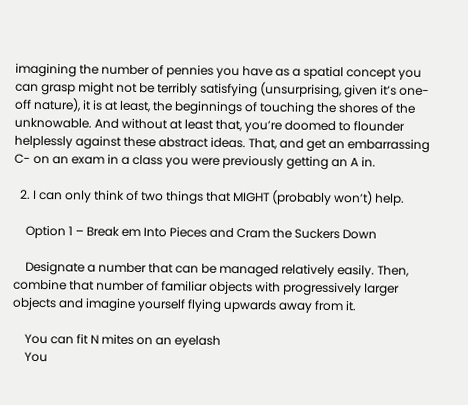imagining the number of pennies you have as a spatial concept you can grasp might not be terribly satisfying (unsurprising, given it’s one-off nature), it is at least, the beginnings of touching the shores of the unknowable. And without at least that, you’re doomed to flounder helplessly against these abstract ideas. That, and get an embarrassing C- on an exam in a class you were previously getting an A in.

  2. I can only think of two things that MIGHT (probably won’t) help.

    Option 1 – Break em Into Pieces and Cram the Suckers Down

    Designate a number that can be managed relatively easily. Then, combine that number of familiar objects with progressively larger objects and imagine yourself flying upwards away from it.

    You can fit N mites on an eyelash
    You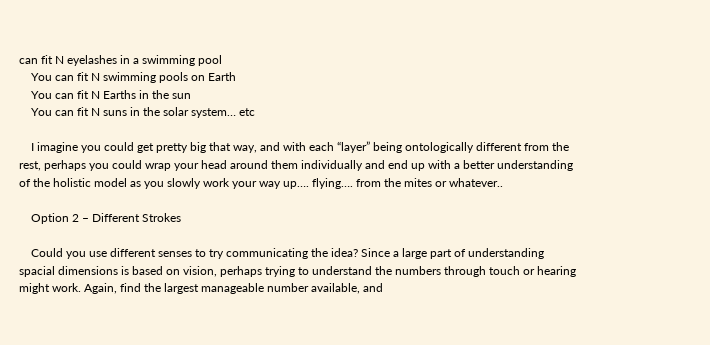can fit N eyelashes in a swimming pool
    You can fit N swimming pools on Earth
    You can fit N Earths in the sun
    You can fit N suns in the solar system… etc

    I imagine you could get pretty big that way, and with each “layer” being ontologically different from the rest, perhaps you could wrap your head around them individually and end up with a better understanding of the holistic model as you slowly work your way up…. flying…. from the mites or whatever..

    Option 2 – Different Strokes

    Could you use different senses to try communicating the idea? Since a large part of understanding spacial dimensions is based on vision, perhaps trying to understand the numbers through touch or hearing might work. Again, find the largest manageable number available, and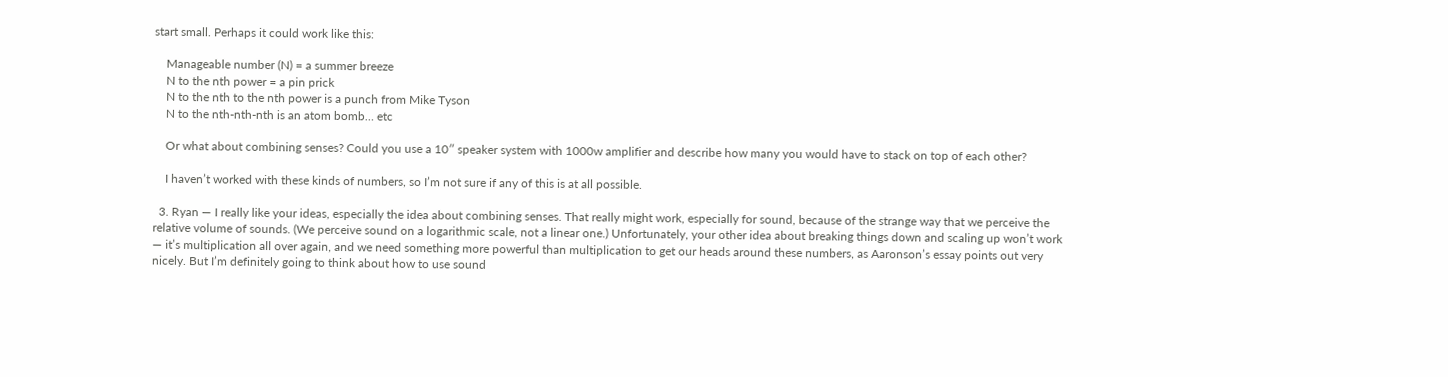start small. Perhaps it could work like this:

    Manageable number (N) = a summer breeze
    N to the nth power = a pin prick
    N to the nth to the nth power is a punch from Mike Tyson
    N to the nth-nth-nth is an atom bomb… etc

    Or what about combining senses? Could you use a 10″ speaker system with 1000w amplifier and describe how many you would have to stack on top of each other?

    I haven’t worked with these kinds of numbers, so I’m not sure if any of this is at all possible.

  3. Ryan — I really like your ideas, especially the idea about combining senses. That really might work, especially for sound, because of the strange way that we perceive the relative volume of sounds. (We perceive sound on a logarithmic scale, not a linear one.) Unfortunately, your other idea about breaking things down and scaling up won’t work — it’s multiplication all over again, and we need something more powerful than multiplication to get our heads around these numbers, as Aaronson’s essay points out very nicely. But I’m definitely going to think about how to use sound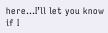here…I’ll let you know if I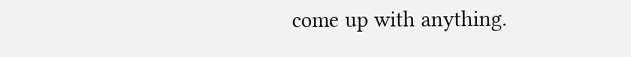come up with anything.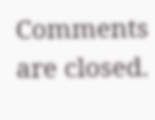Comments are closed.